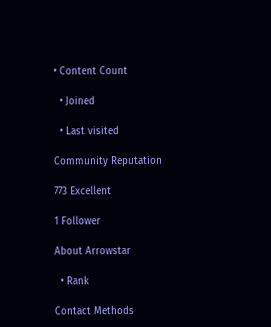• Content Count

  • Joined

  • Last visited

Community Reputation

773 Excellent

1 Follower

About Arrowstar

  • Rank

Contact Methods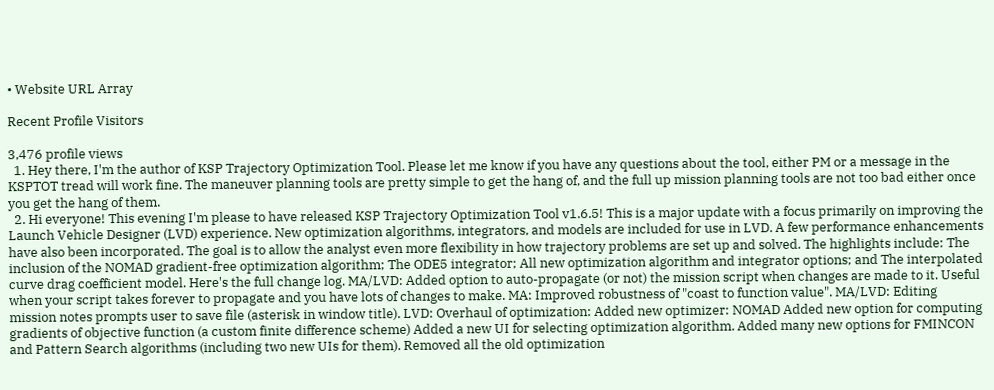• Website URL Array

Recent Profile Visitors

3,476 profile views
  1. Hey there, I'm the author of KSP Trajectory Optimization Tool. Please let me know if you have any questions about the tool, either PM or a message in the KSPTOT tread will work fine. The maneuver planning tools are pretty simple to get the hang of, and the full up mission planning tools are not too bad either once you get the hang of them.
  2. Hi everyone! This evening I'm please to have released KSP Trajectory Optimization Tool v1.6.5! This is a major update with a focus primarily on improving the Launch Vehicle Designer (LVD) experience. New optimization algorithms, integrators, and models are included for use in LVD. A few performance enhancements have also been incorporated. The goal is to allow the analyst even more flexibility in how trajectory problems are set up and solved. The highlights include: The inclusion of the NOMAD gradient-free optimization algorithm; The ODE5 integrator; All new optimization algorithm and integrator options; and The interpolated curve drag coefficient model. Here's the full change log. MA/LVD: Added option to auto-propagate (or not) the mission script when changes are made to it. Useful when your script takes forever to propagate and you have lots of changes to make. MA: Improved robustness of "coast to function value". MA/LVD: Editing mission notes prompts user to save file (asterisk in window title). LVD: Overhaul of optimization: Added new optimizer: NOMAD Added new option for computing gradients of objective function (a custom finite difference scheme) Added a new UI for selecting optimization algorithm. Added many new options for FMINCON and Pattern Search algorithms (including two new UIs for them). Removed all the old optimization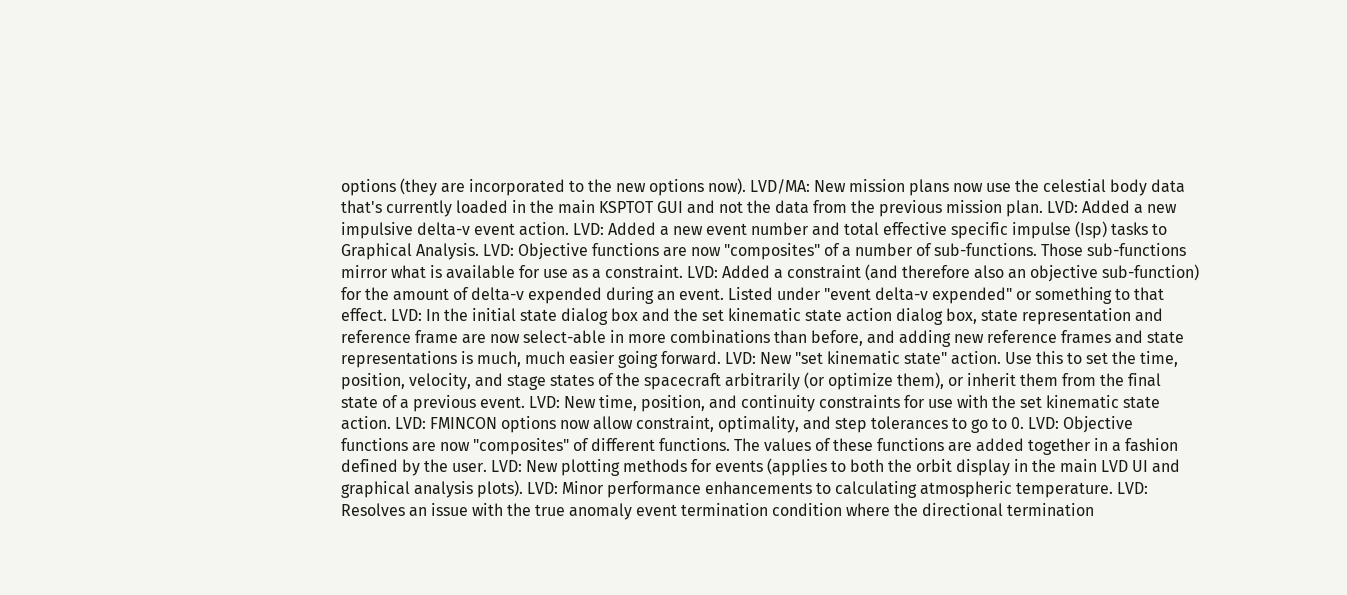options (they are incorporated to the new options now). LVD/MA: New mission plans now use the celestial body data that's currently loaded in the main KSPTOT GUI and not the data from the previous mission plan. LVD: Added a new impulsive delta-v event action. LVD: Added a new event number and total effective specific impulse (Isp) tasks to Graphical Analysis. LVD: Objective functions are now "composites" of a number of sub-functions. Those sub-functions mirror what is available for use as a constraint. LVD: Added a constraint (and therefore also an objective sub-function) for the amount of delta-v expended during an event. Listed under "event delta-v expended" or something to that effect. LVD: In the initial state dialog box and the set kinematic state action dialog box, state representation and reference frame are now select-able in more combinations than before, and adding new reference frames and state representations is much, much easier going forward. LVD: New "set kinematic state" action. Use this to set the time, position, velocity, and stage states of the spacecraft arbitrarily (or optimize them), or inherit them from the final state of a previous event. LVD: New time, position, and continuity constraints for use with the set kinematic state action. LVD: FMINCON options now allow constraint, optimality, and step tolerances to go to 0. LVD: Objective functions are now "composites" of different functions. The values of these functions are added together in a fashion defined by the user. LVD: New plotting methods for events (applies to both the orbit display in the main LVD UI and graphical analysis plots). LVD: Minor performance enhancements to calculating atmospheric temperature. LVD: Resolves an issue with the true anomaly event termination condition where the directional termination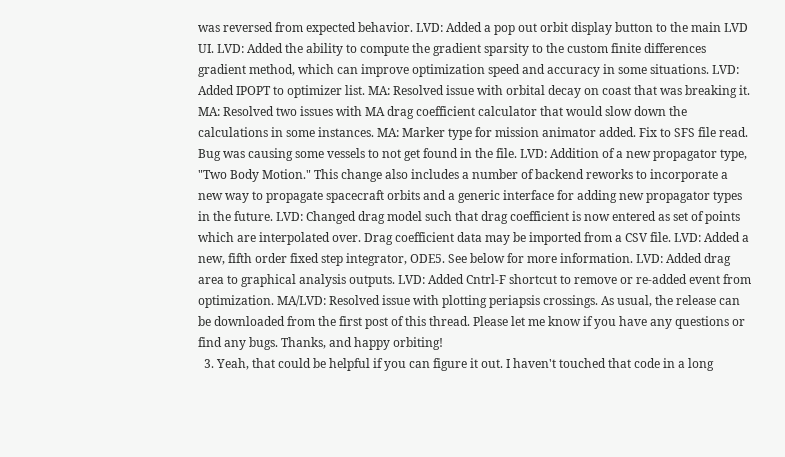was reversed from expected behavior. LVD: Added a pop out orbit display button to the main LVD UI. LVD: Added the ability to compute the gradient sparsity to the custom finite differences gradient method, which can improve optimization speed and accuracy in some situations. LVD: Added IPOPT to optimizer list. MA: Resolved issue with orbital decay on coast that was breaking it. MA: Resolved two issues with MA drag coefficient calculator that would slow down the calculations in some instances. MA: Marker type for mission animator added. Fix to SFS file read. Bug was causing some vessels to not get found in the file. LVD: Addition of a new propagator type, "Two Body Motion." This change also includes a number of backend reworks to incorporate a new way to propagate spacecraft orbits and a generic interface for adding new propagator types in the future. LVD: Changed drag model such that drag coefficient is now entered as set of points which are interpolated over. Drag coefficient data may be imported from a CSV file. LVD: Added a new, fifth order fixed step integrator, ODE5. See below for more information. LVD: Added drag area to graphical analysis outputs. LVD: Added Cntrl-F shortcut to remove or re-added event from optimization. MA/LVD: Resolved issue with plotting periapsis crossings. As usual, the release can be downloaded from the first post of this thread. Please let me know if you have any questions or find any bugs. Thanks, and happy orbiting!
  3. Yeah, that could be helpful if you can figure it out. I haven't touched that code in a long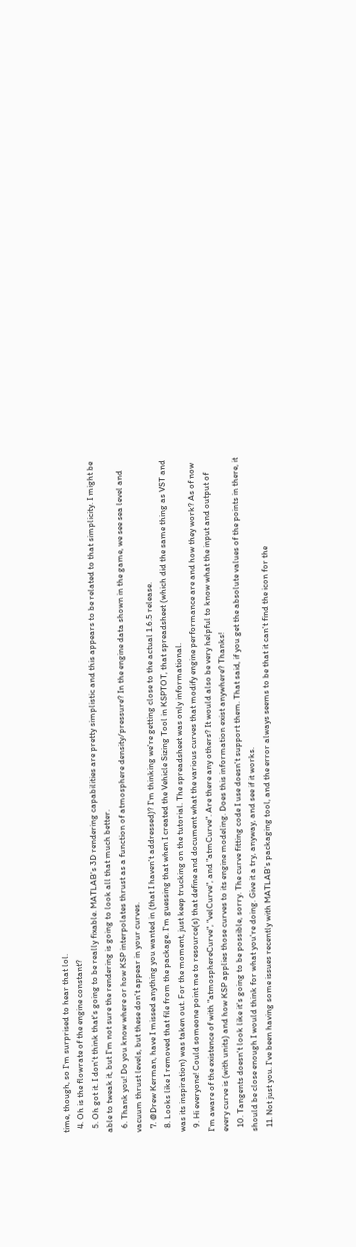time, though, so I'm surprised to hear that lol.
  4. Oh is the flowrate of the engine constant?
  5. Oh got it. I don't think that's going to be really fixable. MATLAB's 3D rendering capabilities are pretty simplistic and this appears to be related to that simplicity. I might be able to tweak it, but I'm not sure the rendering is going to look all that much better.
  6. Thank you! Do you know where or how KSP interpolates thrust as a function of atmosphere density/pressure? In the engine data shown in the game, we see sea level and vacuum thrust levels, but these don't appear in your curves.
  7. @Drew Kerman, have I missed anything you wanted in (that I haven't addressed)? I'm thinking we're getting close to the actual 1.6.5 release.
  8. Looks like I removed that file from the package. I'm guessing that when I created the Vehicle Sizing Tool in KSPTOT, that spreadsheet (which did the same thing as VST and was its inspiration) was taken out. For the moment, just keep trucking on the tutorial. The spreadsheet was only informational.
  9. Hi everyone! Could someone point me to resource(s) that define and document what the various curves that modify engine performance are and how they work? As of now I'm aware of the existence of with "atmosphereCurve", "velCurve", and "atmCurve". Are there any others? It would also be very helpful to know what the input and output of every curve is (with units) and how KSP applies those curves to its engine modeling. Does this information exist anywhere? Thanks!
  10. Tangents doesn't look like it's going to be possible, sorry. The curve fitting code I use doesn't support them. That said, if you get the absolute values of the points in there, it should be close enough I would think for what you're doing. Give it a try, anyway, and see if it works.
  11. Not just you. I've been having some issues recently with MATLAB's packaging tool, and the error always seems to be that it can't find the icon for the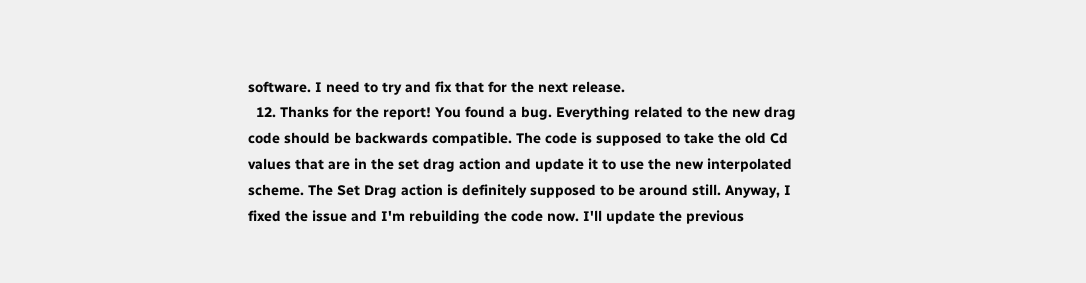software. I need to try and fix that for the next release.
  12. Thanks for the report! You found a bug. Everything related to the new drag code should be backwards compatible. The code is supposed to take the old Cd values that are in the set drag action and update it to use the new interpolated scheme. The Set Drag action is definitely supposed to be around still. Anyway, I fixed the issue and I'm rebuilding the code now. I'll update the previous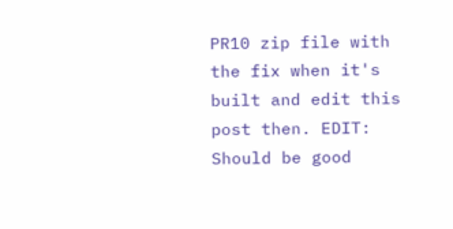PR10 zip file with the fix when it's built and edit this post then. EDIT: Should be good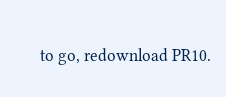to go, redownload PR10.